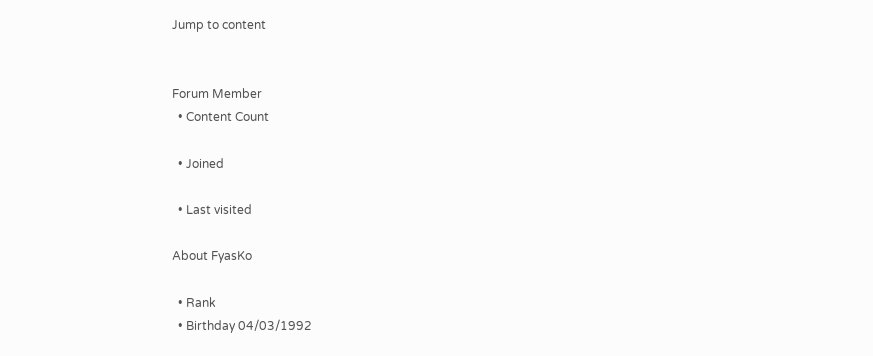Jump to content


Forum Member
  • Content Count

  • Joined

  • Last visited

About FyasKo

  • Rank
  • Birthday 04/03/1992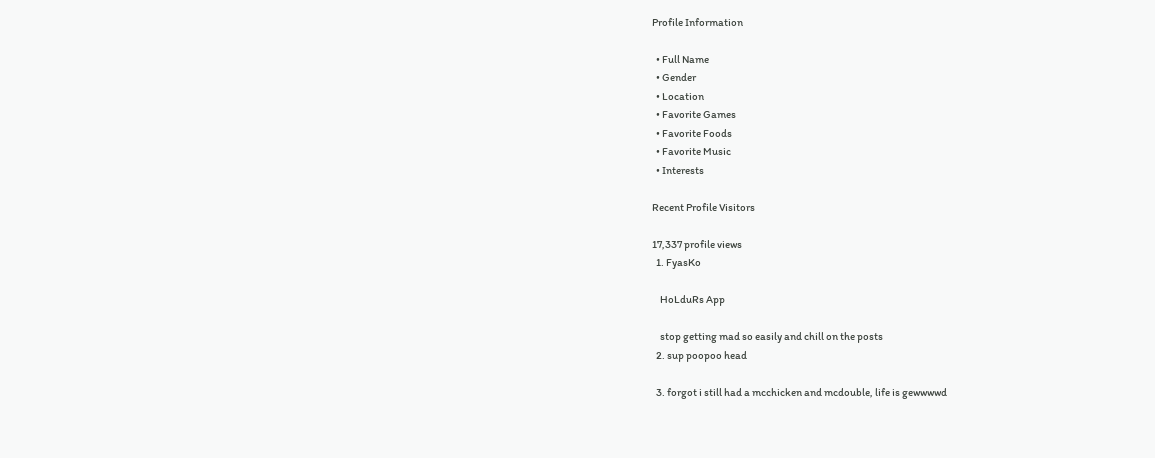Profile Information

  • Full Name
  • Gender
  • Location
  • Favorite Games
  • Favorite Foods
  • Favorite Music
  • Interests

Recent Profile Visitors

17,337 profile views
  1. FyasKo

    HoLduRs App

    stop getting mad so easily and chill on the posts
  2. sup poopoo head

  3. forgot i still had a mcchicken and mcdouble, life is gewwwwd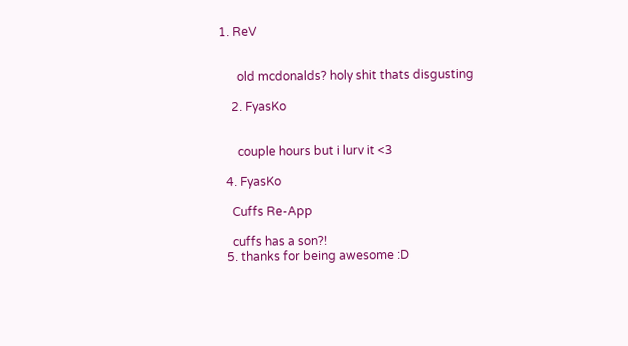1. ReV


      old mcdonalds? holy shit thats disgusting

    2. FyasKo


      couple hours but i lurv it <3

  4. FyasKo

    Cuffs Re-App

    cuffs has a son?!
  5. thanks for being awesome :D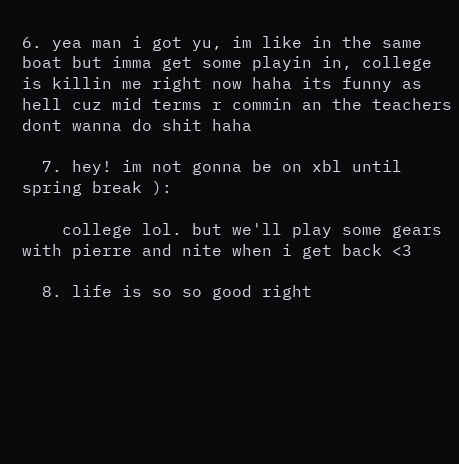6. yea man i got yu, im like in the same boat but imma get some playin in, college is killin me right now haha its funny as hell cuz mid terms r commin an the teachers dont wanna do shit haha

  7. hey! im not gonna be on xbl until spring break ):

    college lol. but we'll play some gears with pierre and nite when i get back <3

  8. life is so so good right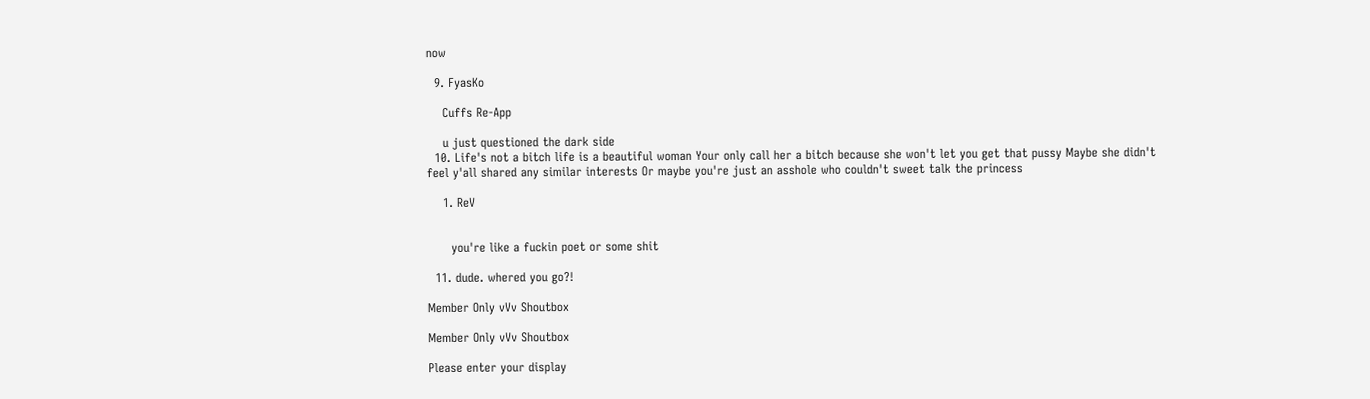now

  9. FyasKo

    Cuffs Re-App

    u just questioned the dark side
  10. Life's not a bitch life is a beautiful woman Your only call her a bitch because she won't let you get that pussy Maybe she didn't feel y'all shared any similar interests Or maybe you're just an asshole who couldn't sweet talk the princess

    1. ReV


      you're like a fuckin poet or some shit

  11. dude. whered you go?!

Member Only vVv Shoutbox

Member Only vVv Shoutbox

Please enter your display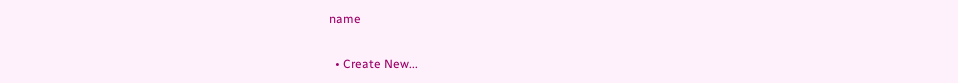name

  • Create New...